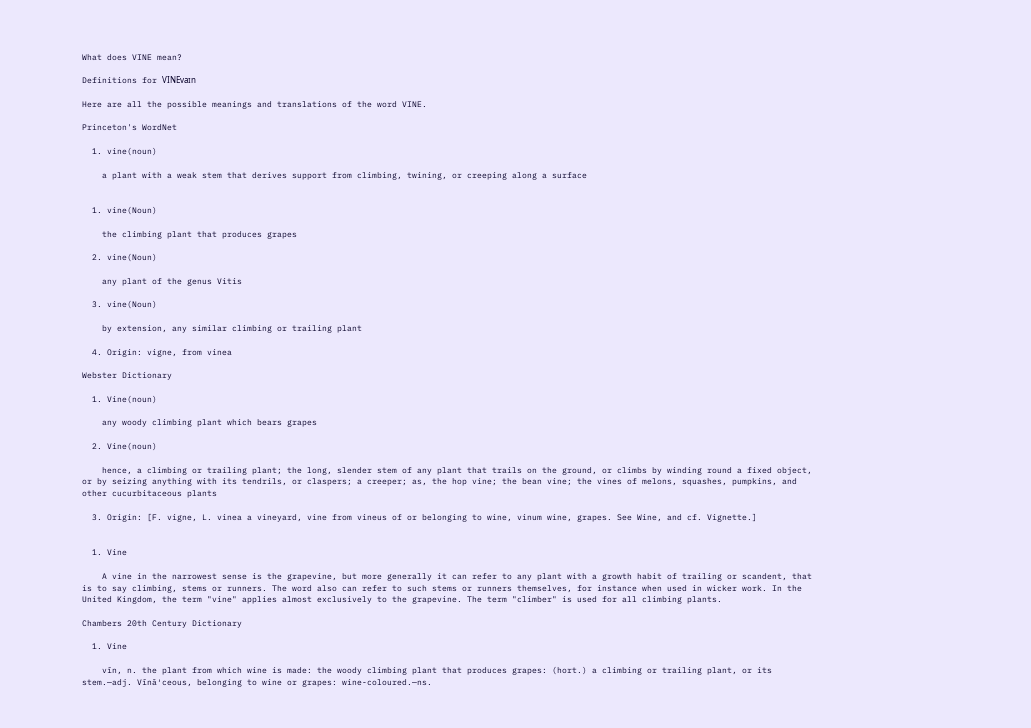What does VINE mean?

Definitions for VINEvaɪn

Here are all the possible meanings and translations of the word VINE.

Princeton's WordNet

  1. vine(noun)

    a plant with a weak stem that derives support from climbing, twining, or creeping along a surface


  1. vine(Noun)

    the climbing plant that produces grapes

  2. vine(Noun)

    any plant of the genus Vitis

  3. vine(Noun)

    by extension, any similar climbing or trailing plant

  4. Origin: vigne, from vinea

Webster Dictionary

  1. Vine(noun)

    any woody climbing plant which bears grapes

  2. Vine(noun)

    hence, a climbing or trailing plant; the long, slender stem of any plant that trails on the ground, or climbs by winding round a fixed object, or by seizing anything with its tendrils, or claspers; a creeper; as, the hop vine; the bean vine; the vines of melons, squashes, pumpkins, and other cucurbitaceous plants

  3. Origin: [F. vigne, L. vinea a vineyard, vine from vineus of or belonging to wine, vinum wine, grapes. See Wine, and cf. Vignette.]


  1. Vine

    A vine in the narrowest sense is the grapevine, but more generally it can refer to any plant with a growth habit of trailing or scandent, that is to say climbing, stems or runners. The word also can refer to such stems or runners themselves, for instance when used in wicker work. In the United Kingdom, the term "vine" applies almost exclusively to the grapevine. The term "climber" is used for all climbing plants.

Chambers 20th Century Dictionary

  1. Vine

    vīn, n. the plant from which wine is made: the woody climbing plant that produces grapes: (hort.) a climbing or trailing plant, or its stem.—adj. Vīnā′ceous, belonging to wine or grapes: wine-coloured.—ns.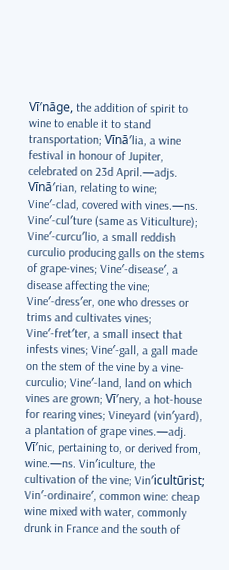Vī′nāge, the addition of spirit to wine to enable it to stand transportation; Vīnā′lia, a wine festival in honour of Jupiter, celebrated on 23d April.—adjs. Vīnā′rian, relating to wine; Vine′-clad, covered with vines.—ns. Vine′-cul′ture (same as Viticulture); Vine′-curcu′lio, a small reddish curculio producing galls on the stems of grape-vines; Vine′-disease′, a disease affecting the vine; Vine′-dress′er, one who dresses or trims and cultivates vines; Vine′-fret′ter, a small insect that infests vines; Vine′-gall, a gall made on the stem of the vine by a vine-curculio; Vine′-land, land on which vines are grown; Vī′nery, a hot-house for rearing vines; Vineyard (vin′yard), a plantation of grape vines.—adj. Vī′nic, pertaining to, or derived from, wine.—ns. Vin′iculture, the cultivation of the vine; Vin′icultūrist; Vin′-ordinaire′, common wine: cheap wine mixed with water, commonly drunk in France and the south of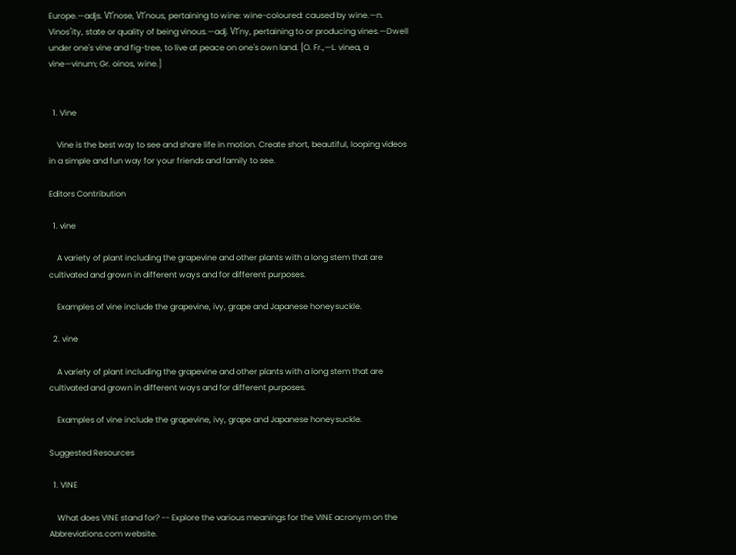Europe.—adjs. Vī′nose, Vī′nous, pertaining to wine: wine-coloured: caused by wine.—n. Vinos′ity, state or quality of being vinous.—adj. Vī′ny, pertaining to or producing vines.—Dwell under one's vine and fig-tree, to live at peace on one's own land. [O. Fr.,—L. vinea, a vine—vinum; Gr. oinos, wine.]


  1. Vine

    Vine is the best way to see and share life in motion. Create short, beautiful, looping videos in a simple and fun way for your friends and family to see.

Editors Contribution

  1. vine

    A variety of plant including the grapevine and other plants with a long stem that are cultivated and grown in different ways and for different purposes.

    Examples of vine include the grapevine, ivy, grape and Japanese honeysuckle.

  2. vine

    A variety of plant including the grapevine and other plants with a long stem that are cultivated and grown in different ways and for different purposes.

    Examples of vine include the grapevine, ivy, grape and Japanese honeysuckle.

Suggested Resources

  1. VINE

    What does VINE stand for? -- Explore the various meanings for the VINE acronym on the Abbreviations.com website.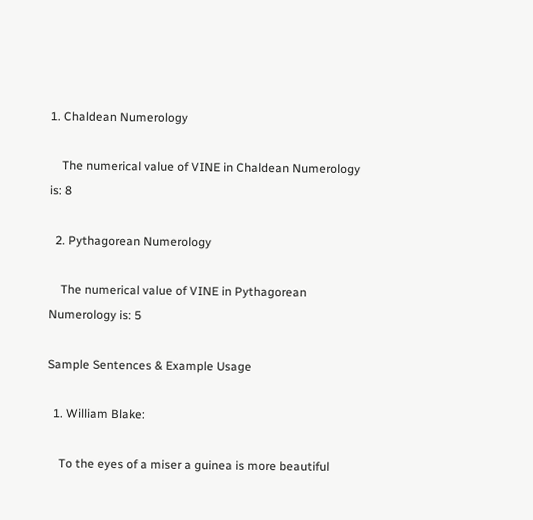1. Chaldean Numerology

    The numerical value of VINE in Chaldean Numerology is: 8

  2. Pythagorean Numerology

    The numerical value of VINE in Pythagorean Numerology is: 5

Sample Sentences & Example Usage

  1. William Blake:

    To the eyes of a miser a guinea is more beautiful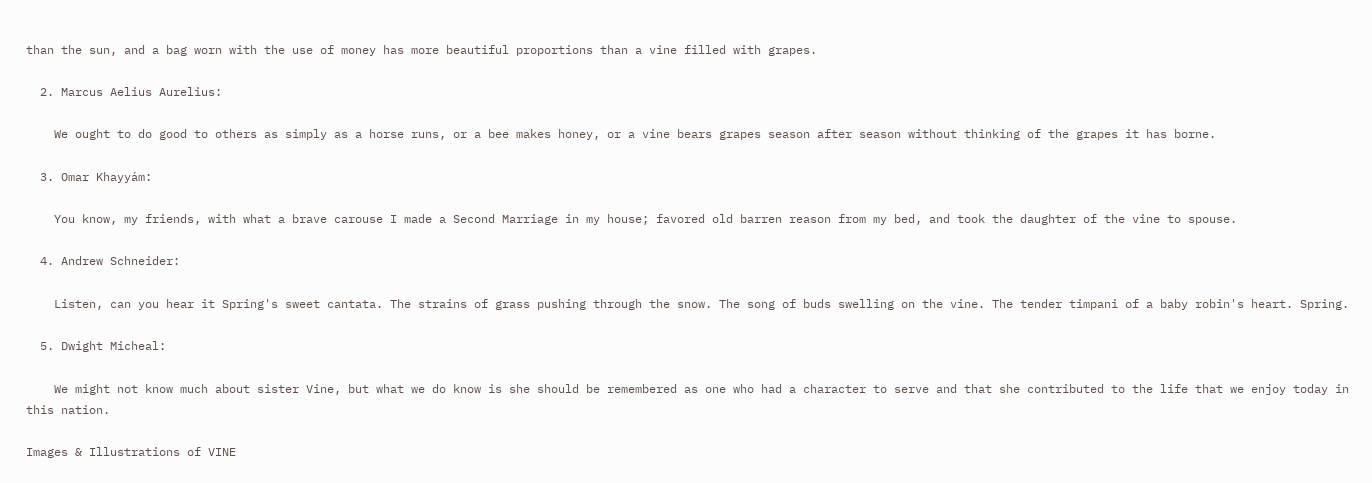than the sun, and a bag worn with the use of money has more beautiful proportions than a vine filled with grapes.

  2. Marcus Aelius Aurelius:

    We ought to do good to others as simply as a horse runs, or a bee makes honey, or a vine bears grapes season after season without thinking of the grapes it has borne.

  3. Omar Khayyám:

    You know, my friends, with what a brave carouse I made a Second Marriage in my house; favored old barren reason from my bed, and took the daughter of the vine to spouse.

  4. Andrew Schneider:

    Listen, can you hear it Spring's sweet cantata. The strains of grass pushing through the snow. The song of buds swelling on the vine. The tender timpani of a baby robin's heart. Spring.

  5. Dwight Micheal:

    We might not know much about sister Vine, but what we do know is she should be remembered as one who had a character to serve and that she contributed to the life that we enjoy today in this nation.

Images & Illustrations of VINE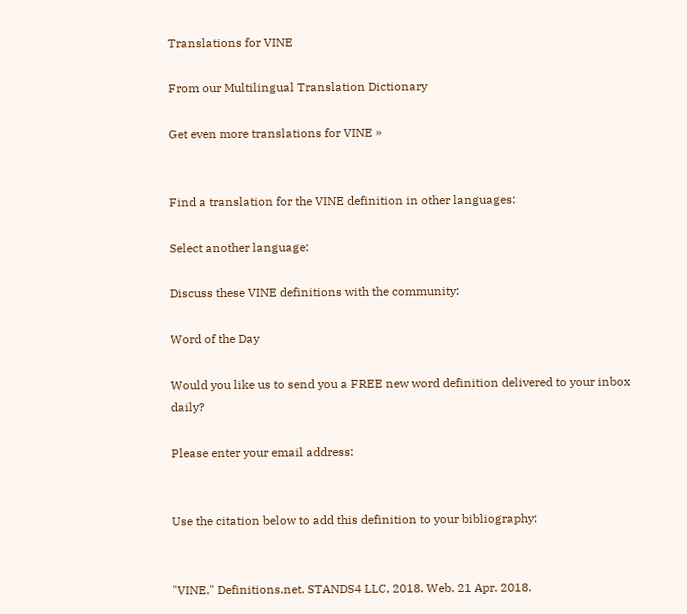Translations for VINE

From our Multilingual Translation Dictionary

Get even more translations for VINE »


Find a translation for the VINE definition in other languages:

Select another language:

Discuss these VINE definitions with the community:

Word of the Day

Would you like us to send you a FREE new word definition delivered to your inbox daily?

Please enter your email address:


Use the citation below to add this definition to your bibliography:


"VINE." Definitions.net. STANDS4 LLC, 2018. Web. 21 Apr. 2018.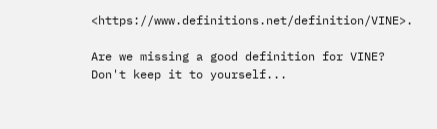<https://www.definitions.net/definition/VINE>.

Are we missing a good definition for VINE? Don't keep it to yourself...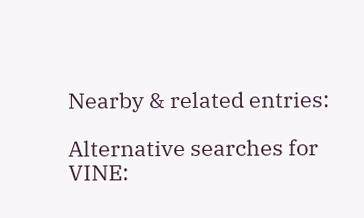Nearby & related entries:

Alternative searches for VINE: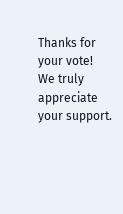Thanks for your vote! We truly appreciate your support.